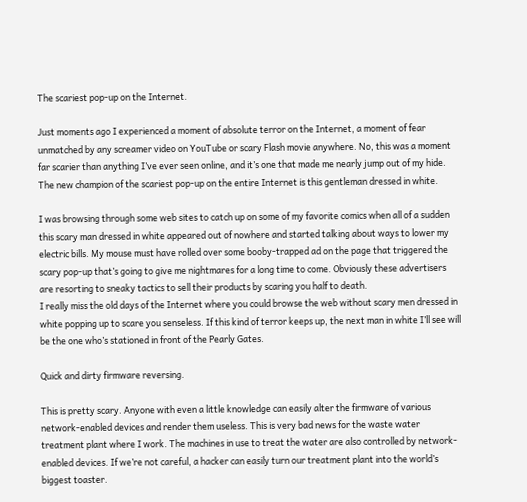The scariest pop-up on the Internet.

Just moments ago I experienced a moment of absolute terror on the Internet, a moment of fear unmatched by any screamer video on YouTube or scary Flash movie anywhere. No, this was a moment far scarier than anything I’ve ever seen online, and it’s one that made me nearly jump out of my hide.
The new champion of the scariest pop-up on the entire Internet is this gentleman dressed in white.

I was browsing through some web sites to catch up on some of my favorite comics when all of a sudden this scary man dressed in white appeared out of nowhere and started talking about ways to lower my electric bills. My mouse must have rolled over some booby-trapped ad on the page that triggered the scary pop-up that’s going to give me nightmares for a long time to come. Obviously these advertisers are resorting to sneaky tactics to sell their products by scaring you half to death.
I really miss the old days of the Internet where you could browse the web without scary men dressed in white popping up to scare you senseless. If this kind of terror keeps up, the next man in white I’ll see will be the one who’s stationed in front of the Pearly Gates.

Quick and dirty firmware reversing.

This is pretty scary. Anyone with even a little knowledge can easily alter the firmware of various network-enabled devices and render them useless. This is very bad news for the waste water treatment plant where I work. The machines in use to treat the water are also controlled by network-enabled devices. If we’re not careful, a hacker can easily turn our treatment plant into the world’s biggest toaster.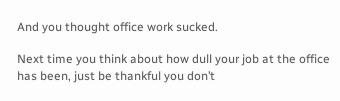And you thought office work sucked.

Next time you think about how dull your job at the office has been, just be thankful you don’t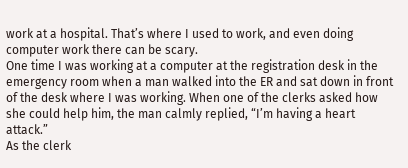work at a hospital. That’s where I used to work, and even doing computer work there can be scary.
One time I was working at a computer at the registration desk in the emergency room when a man walked into the ER and sat down in front of the desk where I was working. When one of the clerks asked how she could help him, the man calmly replied, “I’m having a heart attack.”
As the clerk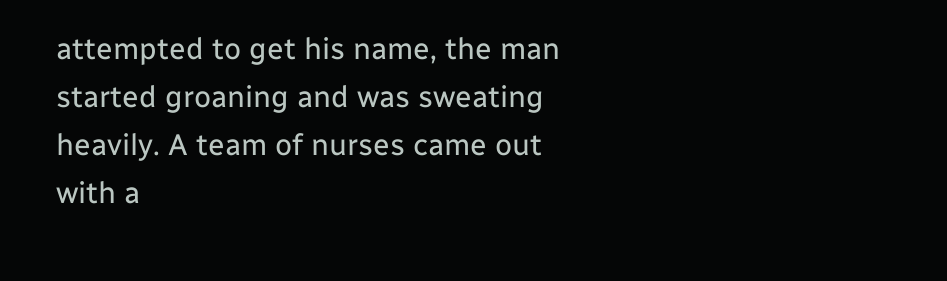attempted to get his name, the man started groaning and was sweating heavily. A team of nurses came out with a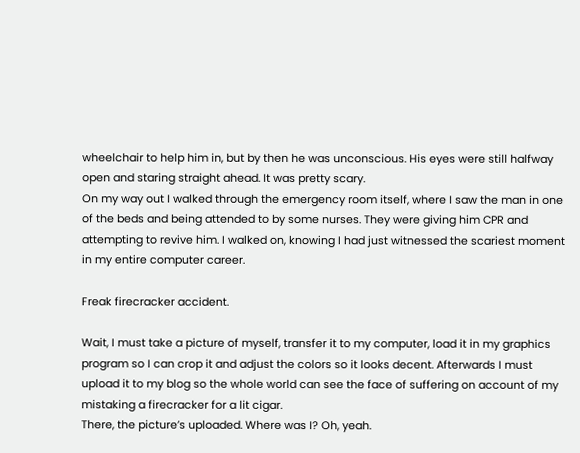wheelchair to help him in, but by then he was unconscious. His eyes were still halfway open and staring straight ahead. It was pretty scary.
On my way out I walked through the emergency room itself, where I saw the man in one of the beds and being attended to by some nurses. They were giving him CPR and attempting to revive him. I walked on, knowing I had just witnessed the scariest moment in my entire computer career.

Freak firecracker accident.

Wait, I must take a picture of myself, transfer it to my computer, load it in my graphics program so I can crop it and adjust the colors so it looks decent. Afterwards I must upload it to my blog so the whole world can see the face of suffering on account of my mistaking a firecracker for a lit cigar.
There, the picture’s uploaded. Where was I? Oh, yeah.